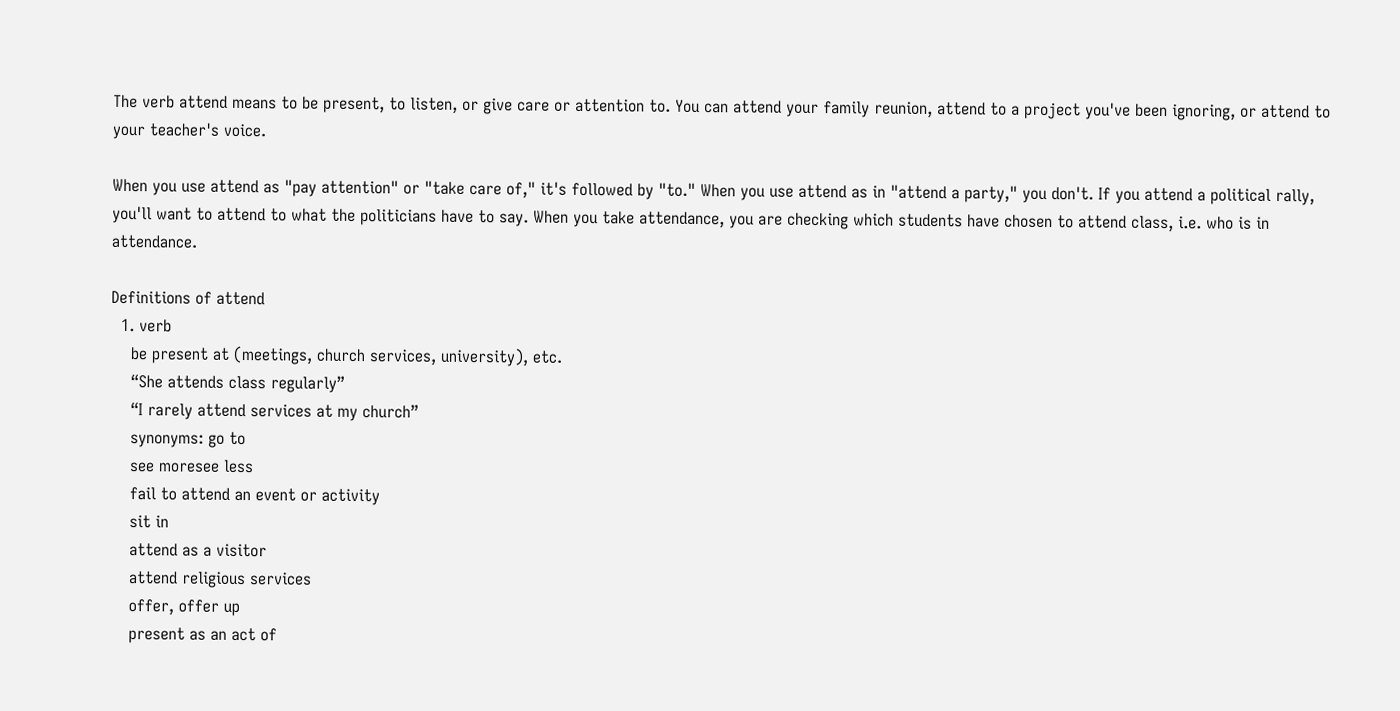The verb attend means to be present, to listen, or give care or attention to. You can attend your family reunion, attend to a project you've been ignoring, or attend to your teacher's voice.

When you use attend as "pay attention" or "take care of," it's followed by "to." When you use attend as in "attend a party," you don't. If you attend a political rally, you'll want to attend to what the politicians have to say. When you take attendance, you are checking which students have chosen to attend class, i.e. who is in attendance.

Definitions of attend
  1. verb
    be present at (meetings, church services, university), etc.
    “She attends class regularly”
    “I rarely attend services at my church”
    synonyms: go to
    see moresee less
    fail to attend an event or activity
    sit in
    attend as a visitor
    attend religious services
    offer, offer up
    present as an act of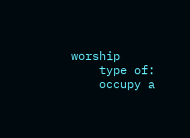worship
    type of:
    occupy a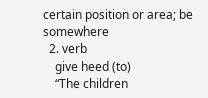certain position or area; be somewhere
  2. verb
    give heed (to)
    “The children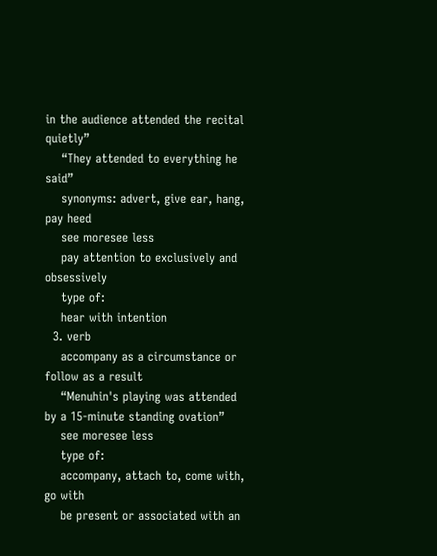in the audience attended the recital quietly”
    “They attended to everything he said”
    synonyms: advert, give ear, hang, pay heed
    see moresee less
    pay attention to exclusively and obsessively
    type of:
    hear with intention
  3. verb
    accompany as a circumstance or follow as a result
    “Menuhin's playing was attended by a 15-minute standing ovation”
    see moresee less
    type of:
    accompany, attach to, come with, go with
    be present or associated with an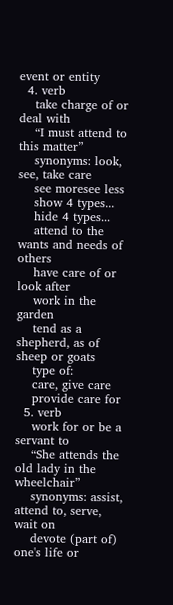event or entity
  4. verb
    take charge of or deal with
    “I must attend to this matter”
    synonyms: look, see, take care
    see moresee less
    show 4 types...
    hide 4 types...
    attend to the wants and needs of others
    have care of or look after
    work in the garden
    tend as a shepherd, as of sheep or goats
    type of:
    care, give care
    provide care for
  5. verb
    work for or be a servant to
    “She attends the old lady in the wheelchair”
    synonyms: assist, attend to, serve, wait on
    devote (part of) one's life or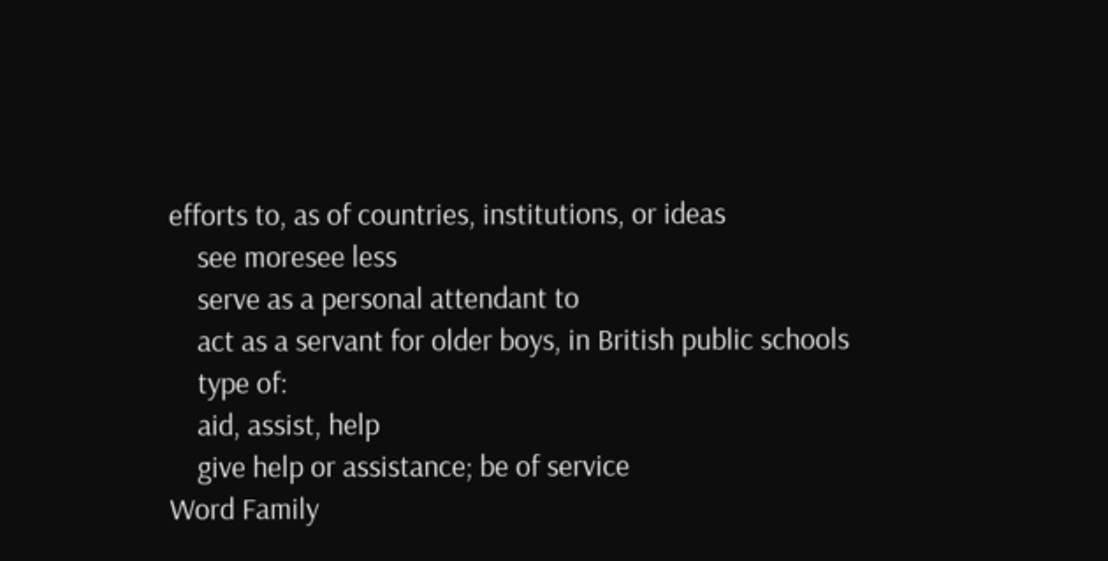efforts to, as of countries, institutions, or ideas
    see moresee less
    serve as a personal attendant to
    act as a servant for older boys, in British public schools
    type of:
    aid, assist, help
    give help or assistance; be of service
Word Family